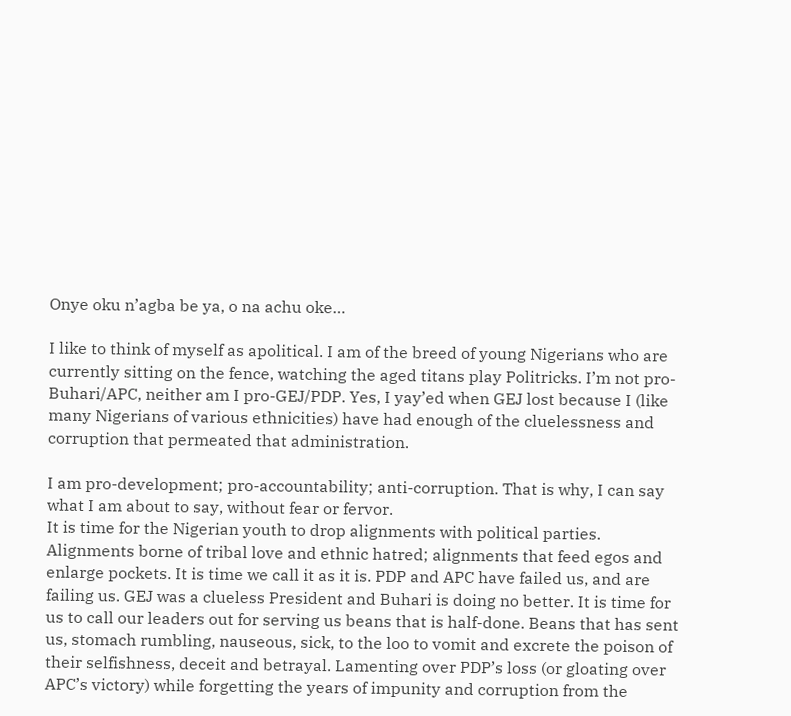Onye oku n’agba be ya, o na achu oke…

I like to think of myself as apolitical. I am of the breed of young Nigerians who are currently sitting on the fence, watching the aged titans play Politricks. I’m not pro-Buhari/APC, neither am I pro-GEJ/PDP. Yes, I yay’ed when GEJ lost because I (like many Nigerians of various ethnicities) have had enough of the cluelessness and corruption that permeated that administration.

I am pro-development; pro-accountability; anti-corruption. That is why, I can say what I am about to say, without fear or fervor.
It is time for the Nigerian youth to drop alignments with political parties. Alignments borne of tribal love and ethnic hatred; alignments that feed egos and enlarge pockets. It is time we call it as it is. PDP and APC have failed us, and are failing us. GEJ was a clueless President and Buhari is doing no better. It is time for us to call our leaders out for serving us beans that is half-done. Beans that has sent us, stomach rumbling, nauseous, sick, to the loo to vomit and excrete the poison of their selfishness, deceit and betrayal. Lamenting over PDP’s loss (or gloating over APC’s victory) while forgetting the years of impunity and corruption from the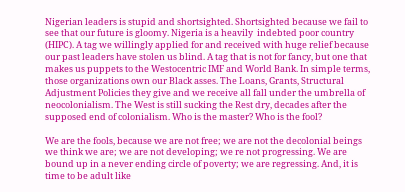Nigerian leaders is stupid and shortsighted. Shortsighted because we fail to see that our future is gloomy. Nigeria is a heavily  indebted poor country (HIPC). A tag we willingly applied for and received with huge relief because our past leaders have stolen us blind. A tag that is not for fancy, but one that makes us puppets to the Westocentric IMF and World Bank. In simple terms, those organizations own our Black asses. The Loans, Grants, Structural Adjustment Policies they give and we receive all fall under the umbrella of neocolonialism. The West is still sucking the Rest dry, decades after the supposed end of colonialism. Who is the master? Who is the fool?

We are the fools, because we are not free; we are not the decolonial beings we think we are; we are not developing; we re not progressing. We are bound up in a never ending circle of poverty; we are regressing. And, it is time to be adult like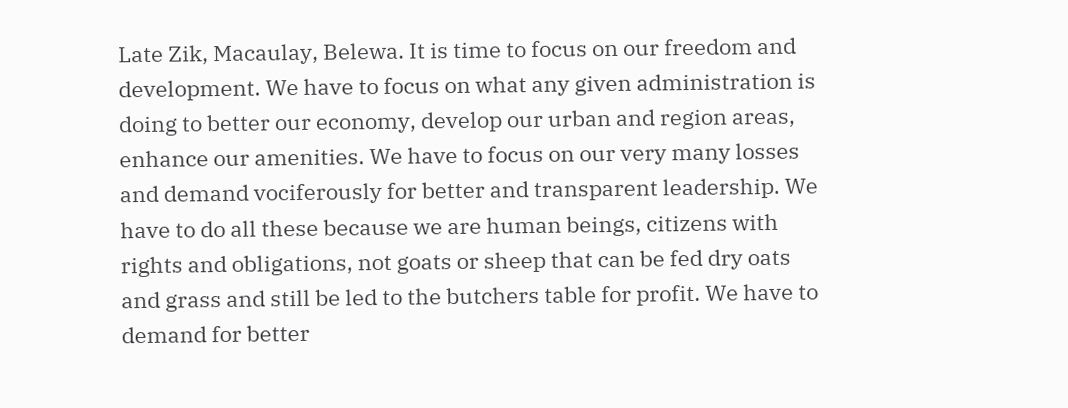Late Zik, Macaulay, Belewa. It is time to focus on our freedom and development. We have to focus on what any given administration is doing to better our economy, develop our urban and region areas, enhance our amenities. We have to focus on our very many losses and demand vociferously for better and transparent leadership. We have to do all these because we are human beings, citizens with rights and obligations, not goats or sheep that can be fed dry oats and grass and still be led to the butchers table for profit. We have to demand for better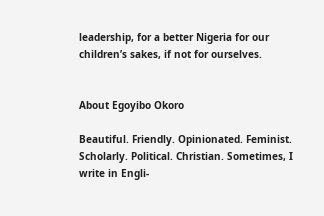leadership, for a better Nigeria for our children’s sakes, if not for ourselves.


About Egoyibo Okoro

Beautiful. Friendly. Opinionated. Feminist. Scholarly. Political. Christian. Sometimes, I write in Engli-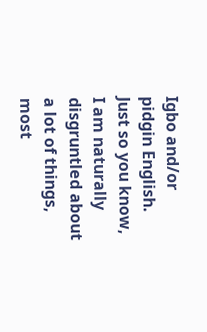Igbo and/or pidgin English. Just so you know, I am naturally disgruntled about a lot of things, most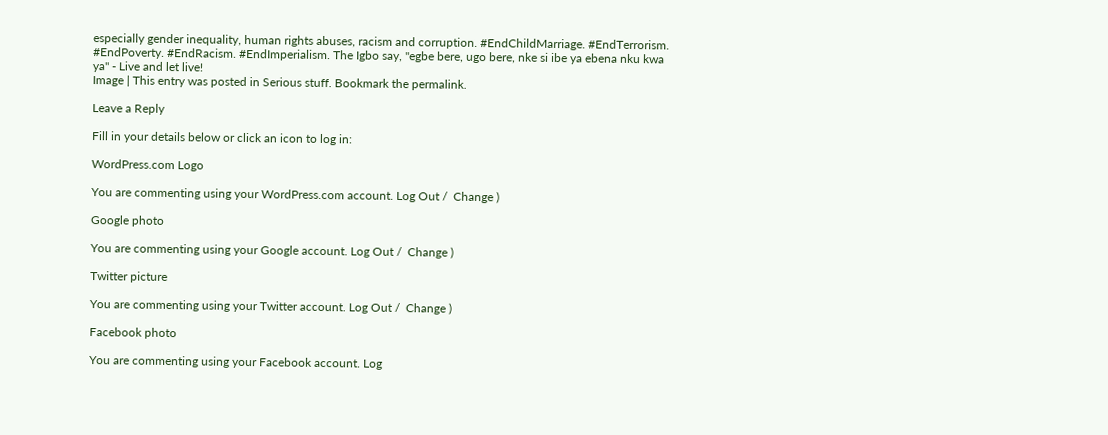especially gender inequality, human rights abuses, racism and corruption. #EndChildMarriage. #EndTerrorism. #EndPoverty. #EndRacism. #EndImperialism. The Igbo say, "egbe bere, ugo bere, nke si ibe ya ebena nku kwa ya" - Live and let live!
Image | This entry was posted in Serious stuff. Bookmark the permalink.

Leave a Reply

Fill in your details below or click an icon to log in:

WordPress.com Logo

You are commenting using your WordPress.com account. Log Out /  Change )

Google photo

You are commenting using your Google account. Log Out /  Change )

Twitter picture

You are commenting using your Twitter account. Log Out /  Change )

Facebook photo

You are commenting using your Facebook account. Log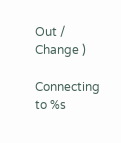Out /  Change )

Connecting to %s